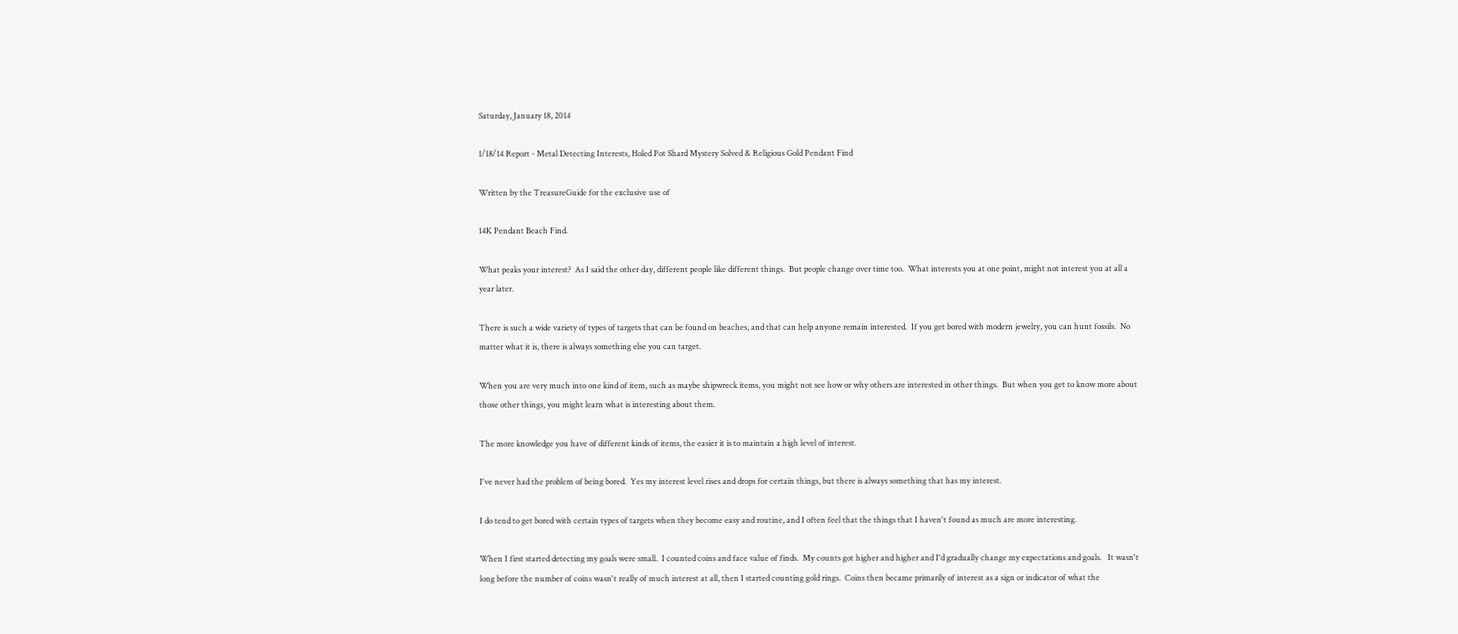Saturday, January 18, 2014

1/18/14 Report - Metal Detecting Interests, Holed Pot Shard Mystery Solved & Religious Gold Pendant Find

Written by the TreasureGuide for the exclusive use of

14K Pendant Beach Find.

What peaks your interest?  As I said the other day, different people like different things.  But people change over time too.  What interests you at one point, might not interest you at all a year later.

There is such a wide variety of types of targets that can be found on beaches, and that can help anyone remain interested.  If you get bored with modern jewelry, you can hunt fossils.  No matter what it is, there is always something else you can target.

When you are very much into one kind of item, such as maybe shipwreck items, you might not see how or why others are interested in other things.  But when you get to know more about those other things, you might learn what is interesting about them.

The more knowledge you have of different kinds of items, the easier it is to maintain a high level of interest.

I've never had the problem of being bored.  Yes my interest level rises and drops for certain things, but there is always something that has my interest.

I do tend to get bored with certain types of targets when they become easy and routine, and I often feel that the things that I haven't found as much are more interesting.

When I first started detecting my goals were small.  I counted coins and face value of finds.  My counts got higher and higher and I'd gradually change my expectations and goals.   It wasn't long before the number of coins wasn't really of much interest at all, then I started counting gold rings.  Coins then became primarily of interest as a sign or indicator of what the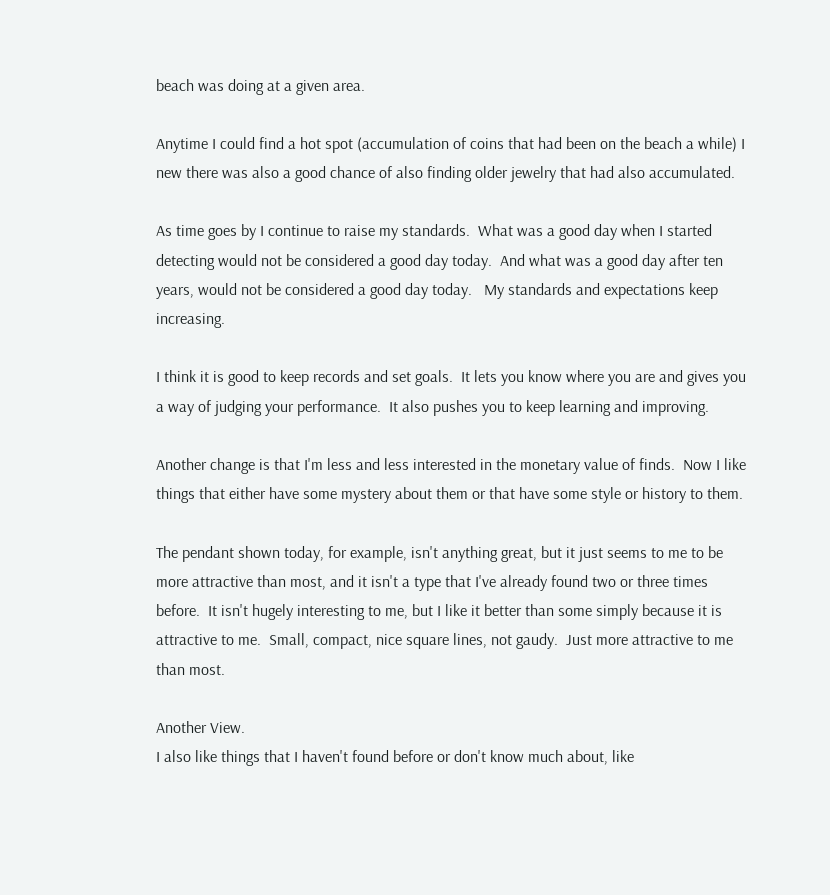beach was doing at a given area.

Anytime I could find a hot spot (accumulation of coins that had been on the beach a while) I new there was also a good chance of also finding older jewelry that had also accumulated.

As time goes by I continue to raise my standards.  What was a good day when I started detecting would not be considered a good day today.  And what was a good day after ten years, would not be considered a good day today.   My standards and expectations keep increasing.

I think it is good to keep records and set goals.  It lets you know where you are and gives you a way of judging your performance.  It also pushes you to keep learning and improving.

Another change is that I'm less and less interested in the monetary value of finds.  Now I like things that either have some mystery about them or that have some style or history to them.

The pendant shown today, for example, isn't anything great, but it just seems to me to be more attractive than most, and it isn't a type that I've already found two or three times before.  It isn't hugely interesting to me, but I like it better than some simply because it is attractive to me.  Small, compact, nice square lines, not gaudy.  Just more attractive to me than most.

Another View.
I also like things that I haven't found before or don't know much about, like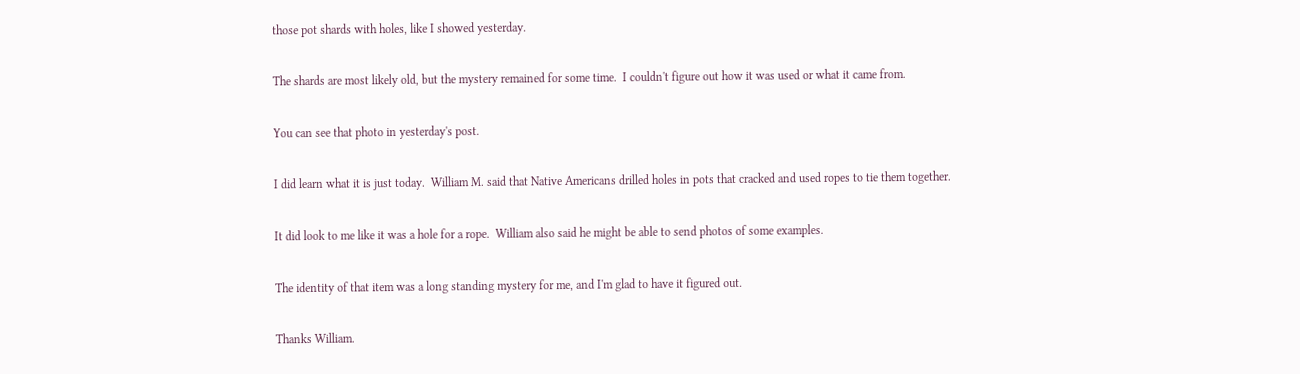those pot shards with holes, like I showed yesterday.

The shards are most likely old, but the mystery remained for some time.  I couldn't figure out how it was used or what it came from.

You can see that photo in yesterday's post.

I did learn what it is just today.  William M. said that Native Americans drilled holes in pots that cracked and used ropes to tie them together.

It did look to me like it was a hole for a rope.  William also said he might be able to send photos of some examples.

The identity of that item was a long standing mystery for me, and I'm glad to have it figured out.

Thanks William.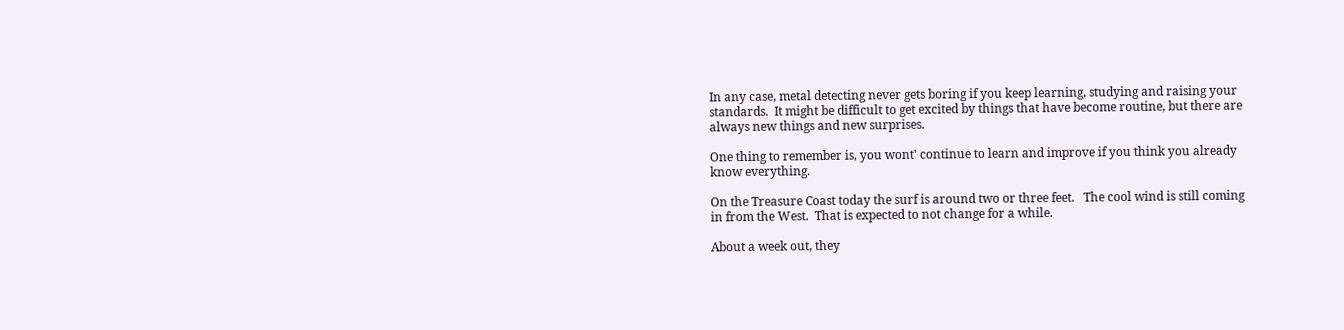In any case, metal detecting never gets boring if you keep learning, studying and raising your standards.  It might be difficult to get excited by things that have become routine, but there are always new things and new surprises.

One thing to remember is, you wont' continue to learn and improve if you think you already know everything.

On the Treasure Coast today the surf is around two or three feet.   The cool wind is still coming in from the West.  That is expected to not change for a while.

About a week out, they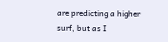are predicting a higher surf, but as I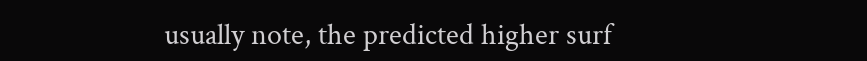usually note, the predicted higher surf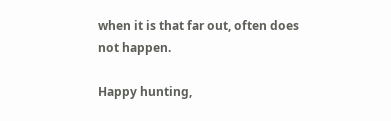when it is that far out, often does not happen.

Happy hunting,